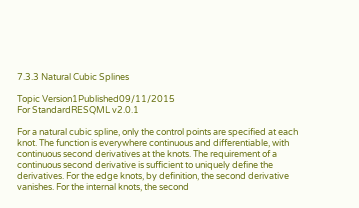7.3.3 Natural Cubic Splines

Topic Version1Published09/11/2015
For StandardRESQML v2.0.1

For a natural cubic spline, only the control points are specified at each knot. The function is everywhere continuous and differentiable, with continuous second derivatives at the knots. The requirement of a continuous second derivative is sufficient to uniquely define the derivatives. For the edge knots, by definition, the second derivative vanishes. For the internal knots, the second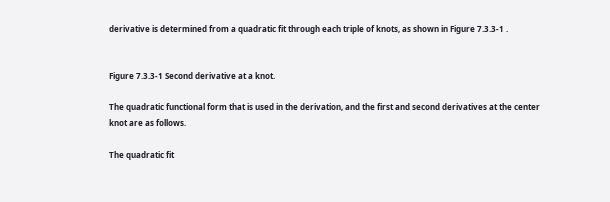derivative is determined from a quadratic fit through each triple of knots, as shown in Figure 7.3.3-1 .


Figure 7.3.3-1 Second derivative at a knot.

The quadratic functional form that is used in the derivation, and the first and second derivatives at the center knot are as follows.

The quadratic fit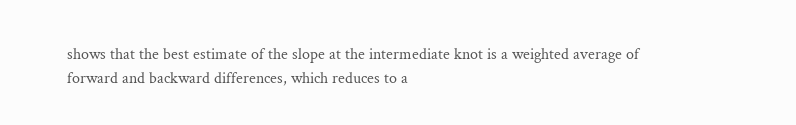shows that the best estimate of the slope at the intermediate knot is a weighted average of forward and backward differences, which reduces to a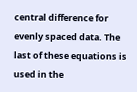central difference for evenly spaced data. The last of these equations is used in the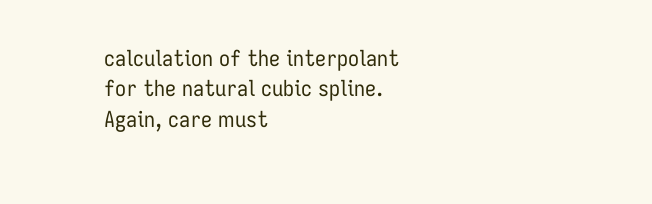calculation of the interpolant for the natural cubic spline. Again, care must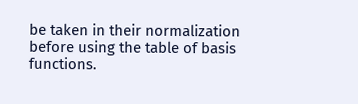be taken in their normalization before using the table of basis functions.